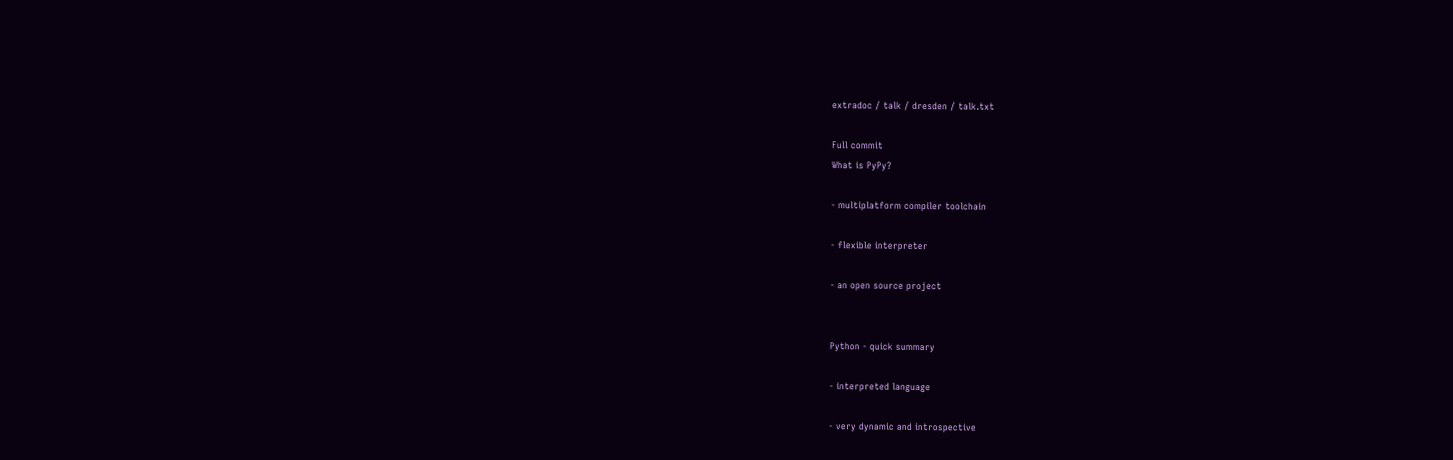extradoc / talk / dresden / talk.txt

Full commit
What is PyPy?

- multiplatform compiler toolchain

- flexible interpreter

- an open source project


Python - quick summary

- interpreted language

- very dynamic and introspective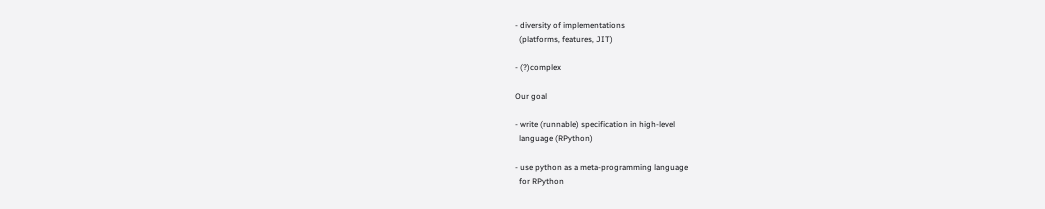- diversity of implementations
  (platforms, features, JIT)

- (?)complex

Our goal

- write (runnable) specification in high-level
  language (RPython)

- use python as a meta-programming language
  for RPython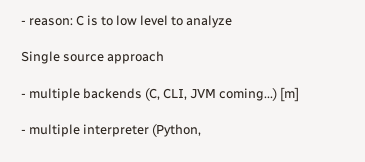- reason: C is to low level to analyze

Single source approach

- multiple backends (C, CLI, JVM coming...) [m]

- multiple interpreter (Python,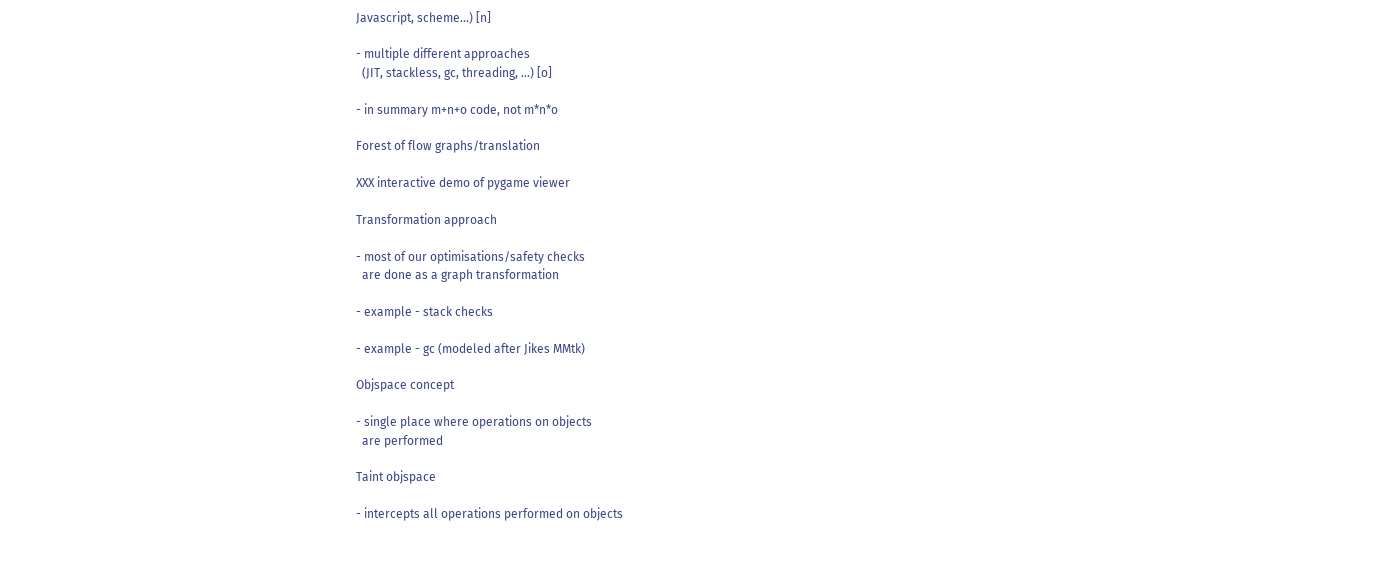Javascript, scheme...) [n]

- multiple different approaches
  (JIT, stackless, gc, threading, ...) [o]

- in summary m+n+o code, not m*n*o

Forest of flow graphs/translation

XXX interactive demo of pygame viewer

Transformation approach

- most of our optimisations/safety checks
  are done as a graph transformation

- example - stack checks

- example - gc (modeled after Jikes MMtk)

Objspace concept

- single place where operations on objects
  are performed

Taint objspace

- intercepts all operations performed on objects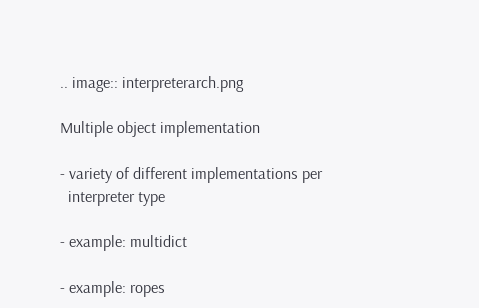.. image:: interpreterarch.png

Multiple object implementation

- variety of different implementations per
  interpreter type

- example: multidict

- example: ropes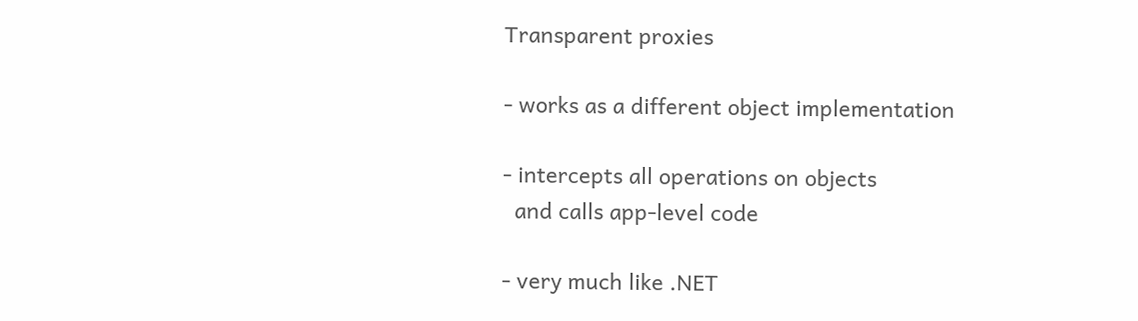Transparent proxies

- works as a different object implementation

- intercepts all operations on objects
  and calls app-level code

- very much like .NET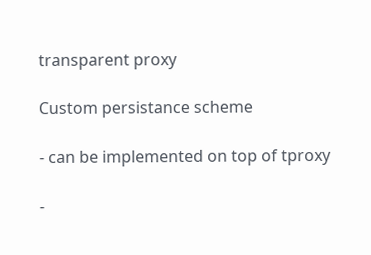transparent proxy

Custom persistance scheme

- can be implemented on top of tproxy

-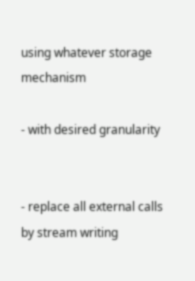using whatever storage mechanism

- with desired granularity


- replace all external calls by stream writing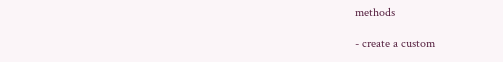methods

- create a custom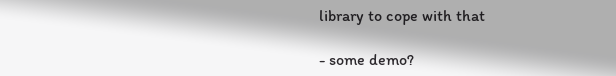library to cope with that

- some demo?